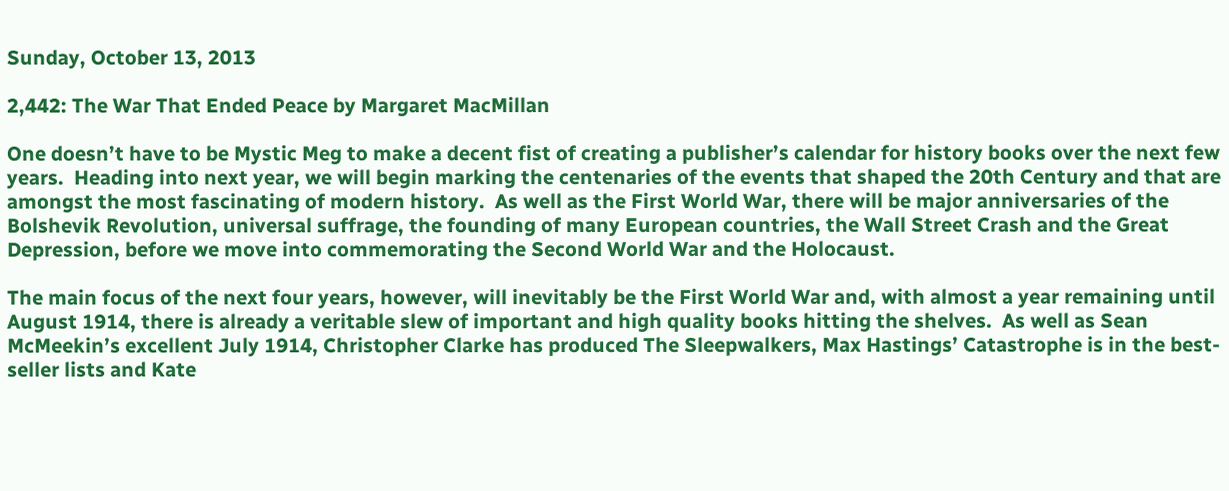Sunday, October 13, 2013

2,442: The War That Ended Peace by Margaret MacMillan

One doesn’t have to be Mystic Meg to make a decent fist of creating a publisher’s calendar for history books over the next few years.  Heading into next year, we will begin marking the centenaries of the events that shaped the 20th Century and that are amongst the most fascinating of modern history.  As well as the First World War, there will be major anniversaries of the Bolshevik Revolution, universal suffrage, the founding of many European countries, the Wall Street Crash and the Great Depression, before we move into commemorating the Second World War and the Holocaust.

The main focus of the next four years, however, will inevitably be the First World War and, with almost a year remaining until August 1914, there is already a veritable slew of important and high quality books hitting the shelves.  As well as Sean McMeekin’s excellent July 1914, Christopher Clarke has produced The Sleepwalkers, Max Hastings’ Catastrophe is in the best-seller lists and Kate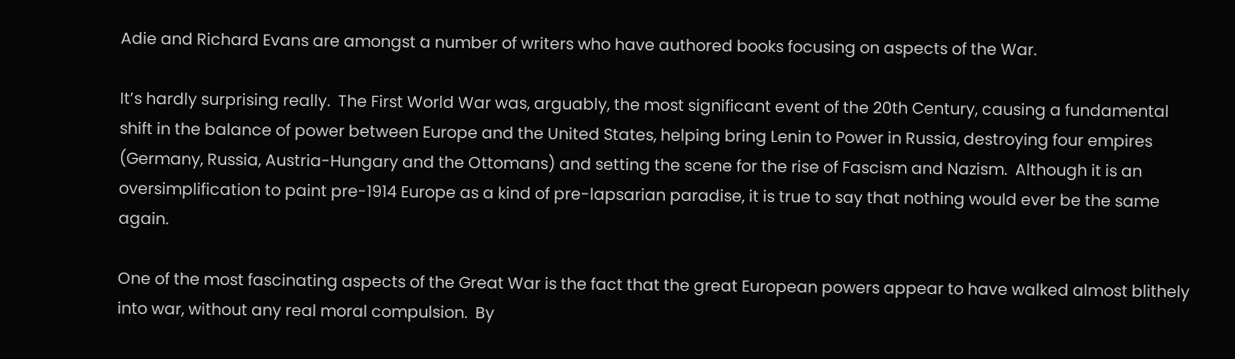Adie and Richard Evans are amongst a number of writers who have authored books focusing on aspects of the War.

It’s hardly surprising really.  The First World War was, arguably, the most significant event of the 20th Century, causing a fundamental shift in the balance of power between Europe and the United States, helping bring Lenin to Power in Russia, destroying four empires (Germany, Russia, Austria-Hungary and the Ottomans) and setting the scene for the rise of Fascism and Nazism.  Although it is an oversimplification to paint pre-1914 Europe as a kind of pre-lapsarian paradise, it is true to say that nothing would ever be the same again.

One of the most fascinating aspects of the Great War is the fact that the great European powers appear to have walked almost blithely into war, without any real moral compulsion.  By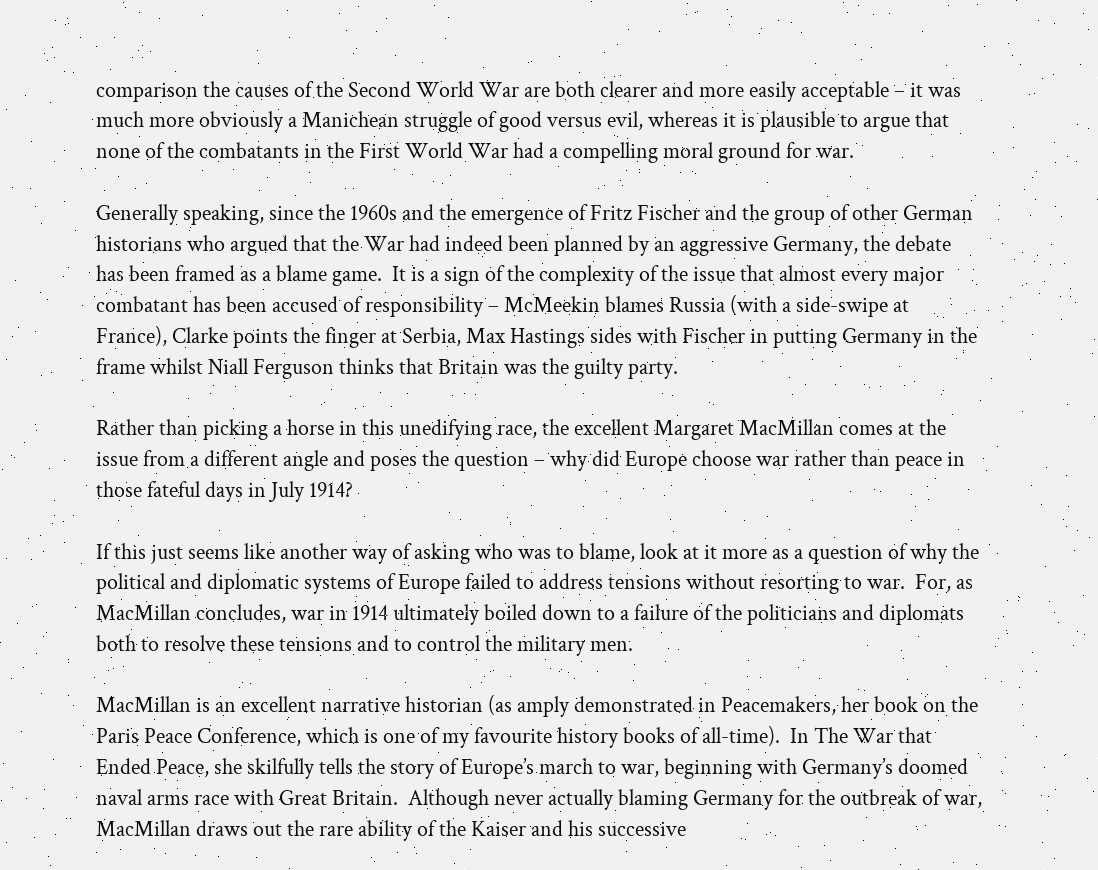comparison the causes of the Second World War are both clearer and more easily acceptable – it was much more obviously a Manichean struggle of good versus evil, whereas it is plausible to argue that none of the combatants in the First World War had a compelling moral ground for war.

Generally speaking, since the 1960s and the emergence of Fritz Fischer and the group of other German historians who argued that the War had indeed been planned by an aggressive Germany, the debate has been framed as a blame game.  It is a sign of the complexity of the issue that almost every major combatant has been accused of responsibility – McMeekin blames Russia (with a side-swipe at France), Clarke points the finger at Serbia, Max Hastings sides with Fischer in putting Germany in the frame whilst Niall Ferguson thinks that Britain was the guilty party.

Rather than picking a horse in this unedifying race, the excellent Margaret MacMillan comes at the issue from a different angle and poses the question – why did Europe choose war rather than peace in those fateful days in July 1914?

If this just seems like another way of asking who was to blame, look at it more as a question of why the political and diplomatic systems of Europe failed to address tensions without resorting to war.  For, as MacMillan concludes, war in 1914 ultimately boiled down to a failure of the politicians and diplomats both to resolve these tensions and to control the military men.

MacMillan is an excellent narrative historian (as amply demonstrated in Peacemakers, her book on the Paris Peace Conference, which is one of my favourite history books of all-time).  In The War that Ended Peace, she skilfully tells the story of Europe’s march to war, beginning with Germany’s doomed naval arms race with Great Britain.  Although never actually blaming Germany for the outbreak of war, MacMillan draws out the rare ability of the Kaiser and his successive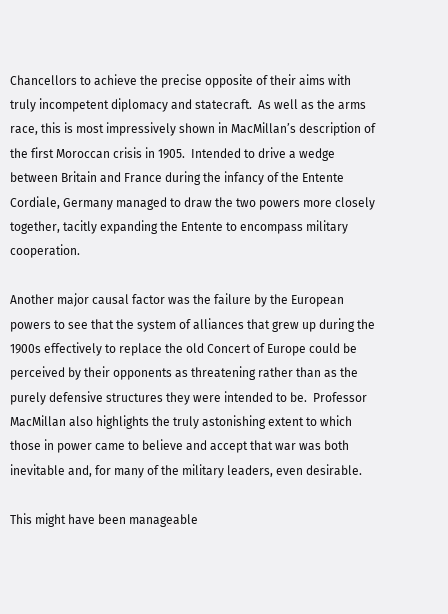Chancellors to achieve the precise opposite of their aims with truly incompetent diplomacy and statecraft.  As well as the arms race, this is most impressively shown in MacMillan’s description of the first Moroccan crisis in 1905.  Intended to drive a wedge between Britain and France during the infancy of the Entente Cordiale, Germany managed to draw the two powers more closely together, tacitly expanding the Entente to encompass military cooperation.

Another major causal factor was the failure by the European powers to see that the system of alliances that grew up during the 1900s effectively to replace the old Concert of Europe could be perceived by their opponents as threatening rather than as the purely defensive structures they were intended to be.  Professor MacMillan also highlights the truly astonishing extent to which those in power came to believe and accept that war was both inevitable and, for many of the military leaders, even desirable.

This might have been manageable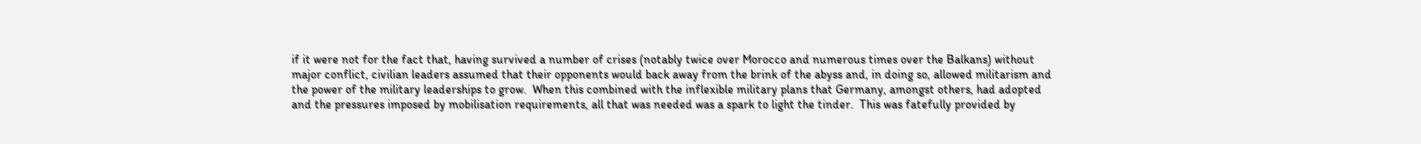if it were not for the fact that, having survived a number of crises (notably twice over Morocco and numerous times over the Balkans) without major conflict, civilian leaders assumed that their opponents would back away from the brink of the abyss and, in doing so, allowed militarism and the power of the military leaderships to grow.  When this combined with the inflexible military plans that Germany, amongst others, had adopted and the pressures imposed by mobilisation requirements, all that was needed was a spark to light the tinder.  This was fatefully provided by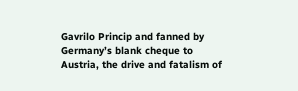Gavrilo Princip and fanned by Germany’s blank cheque to Austria, the drive and fatalism of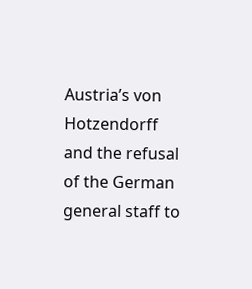Austria’s von Hotzendorff and the refusal of the German general staff to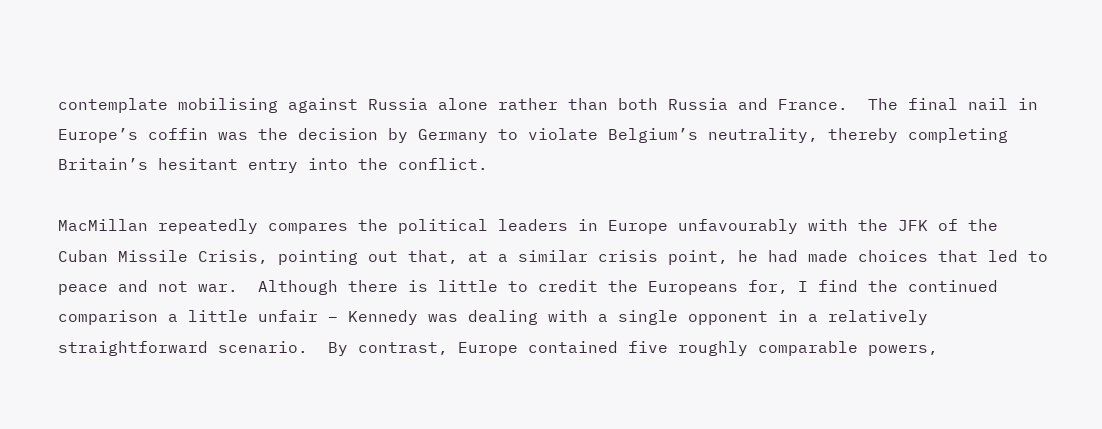contemplate mobilising against Russia alone rather than both Russia and France.  The final nail in Europe’s coffin was the decision by Germany to violate Belgium’s neutrality, thereby completing Britain’s hesitant entry into the conflict.

MacMillan repeatedly compares the political leaders in Europe unfavourably with the JFK of the Cuban Missile Crisis, pointing out that, at a similar crisis point, he had made choices that led to peace and not war.  Although there is little to credit the Europeans for, I find the continued comparison a little unfair – Kennedy was dealing with a single opponent in a relatively straightforward scenario.  By contrast, Europe contained five roughly comparable powers,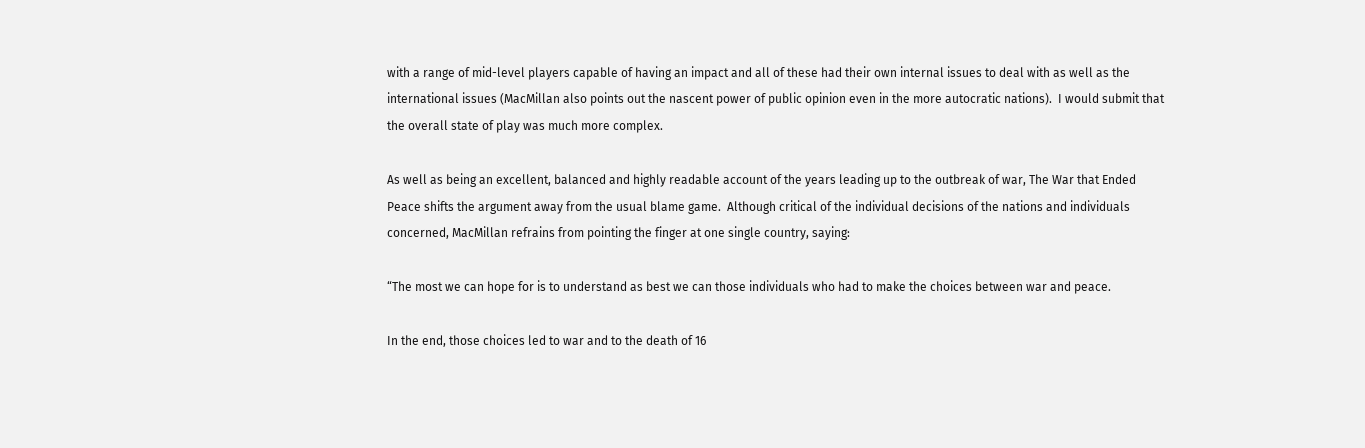with a range of mid-level players capable of having an impact and all of these had their own internal issues to deal with as well as the international issues (MacMillan also points out the nascent power of public opinion even in the more autocratic nations).  I would submit that the overall state of play was much more complex.

As well as being an excellent, balanced and highly readable account of the years leading up to the outbreak of war, The War that Ended Peace shifts the argument away from the usual blame game.  Although critical of the individual decisions of the nations and individuals concerned, MacMillan refrains from pointing the finger at one single country, saying:

“The most we can hope for is to understand as best we can those individuals who had to make the choices between war and peace.

In the end, those choices led to war and to the death of 16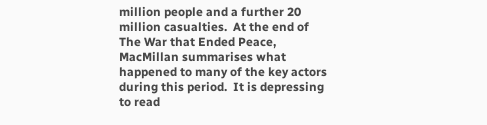million people and a further 20 million casualties.  At the end of The War that Ended Peace, MacMillan summarises what happened to many of the key actors during this period.  It is depressing to read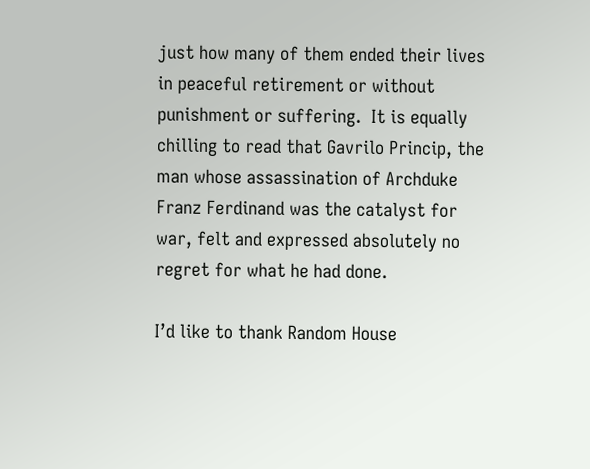just how many of them ended their lives in peaceful retirement or without punishment or suffering.  It is equally chilling to read that Gavrilo Princip, the man whose assassination of Archduke Franz Ferdinand was the catalyst for war, felt and expressed absolutely no regret for what he had done.

I’d like to thank Random House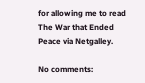for allowing me to read The War that Ended Peace via Netgalley.

No comments: